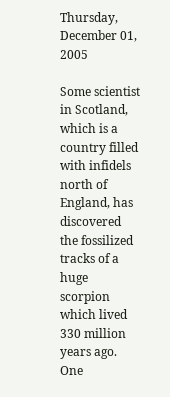Thursday, December 01, 2005

Some scientist in Scotland, which is a country filled with infidels north of England, has discovered the fossilized tracks of a huge scorpion which lived 330 million years ago. One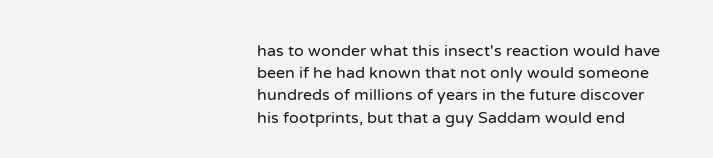has to wonder what this insect's reaction would have been if he had known that not only would someone hundreds of millions of years in the future discover his footprints, but that a guy Saddam would end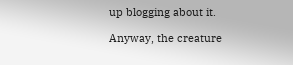up blogging about it.

Anyway, the creature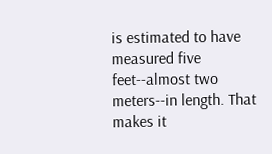is estimated to have measured five feet--almost two meters--in length. That makes it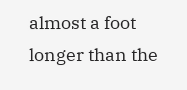almost a foot longer than the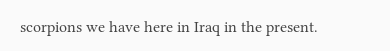scorpions we have here in Iraq in the present.